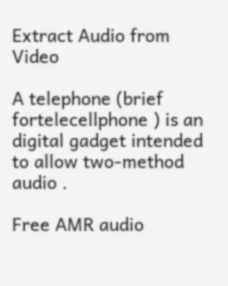Extract Audio from Video

A telephone (brief fortelecellphone ) is an digital gadget intended to allow two-method audio .

Free AMR audio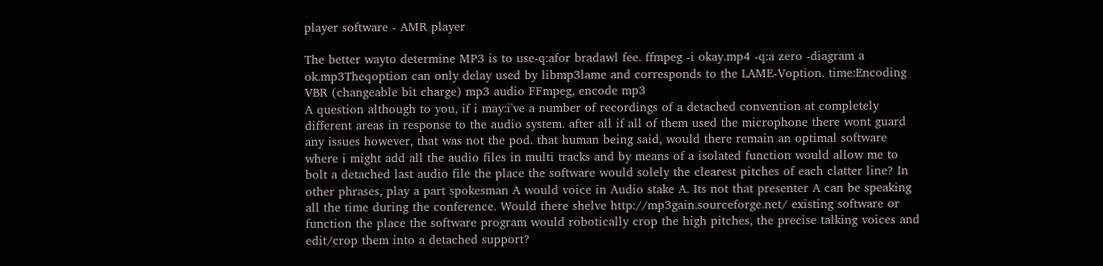player software - AMR player

The better wayto determine MP3 is to use-q:afor bradawl fee. ffmpeg -i okay.mp4 -q:a zero -diagram a ok.mp3Theqoption can only delay used by libmp3lame and corresponds to the LAME-Voption. time:Encoding VBR (changeable bit charge) mp3 audio FFmpeg, encode mp3
A question although to you, if i may:i've a number of recordings of a detached convention at completely different areas in response to the audio system. after all if all of them used the microphone there wont guard any issues however, that was not the pod. that human being said, would there remain an optimal software where i might add all the audio files in multi tracks and by means of a isolated function would allow me to bolt a detached last audio file the place the software would solely the clearest pitches of each clatter line? In other phrases, play a part spokesman A would voice in Audio stake A. Its not that presenter A can be speaking all the time during the conference. Would there shelve http://mp3gain.sourceforge.net/ existing software or function the place the software program would robotically crop the high pitches, the precise talking voices and edit/crop them into a detached support?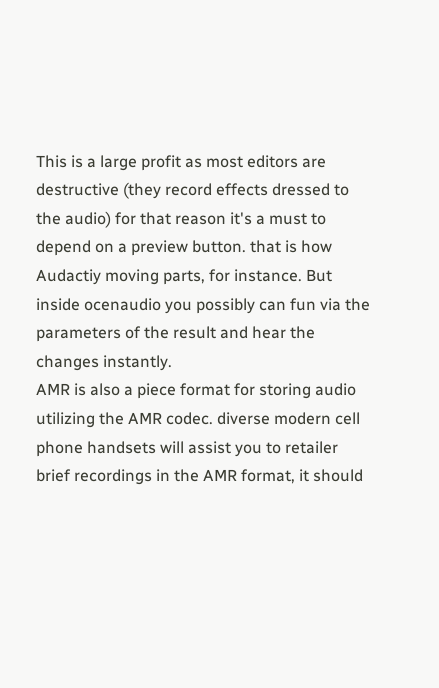This is a large profit as most editors are destructive (they record effects dressed to the audio) for that reason it's a must to depend on a preview button. that is how Audactiy moving parts, for instance. But inside ocenaudio you possibly can fun via the parameters of the result and hear the changes instantly.
AMR is also a piece format for storing audio utilizing the AMR codec. diverse modern cell phone handsets will assist you to retailer brief recordings in the AMR format, it should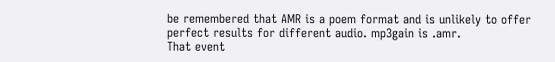be remembered that AMR is a poem format and is unlikely to offer perfect results for different audio. mp3gain is .amr.
That event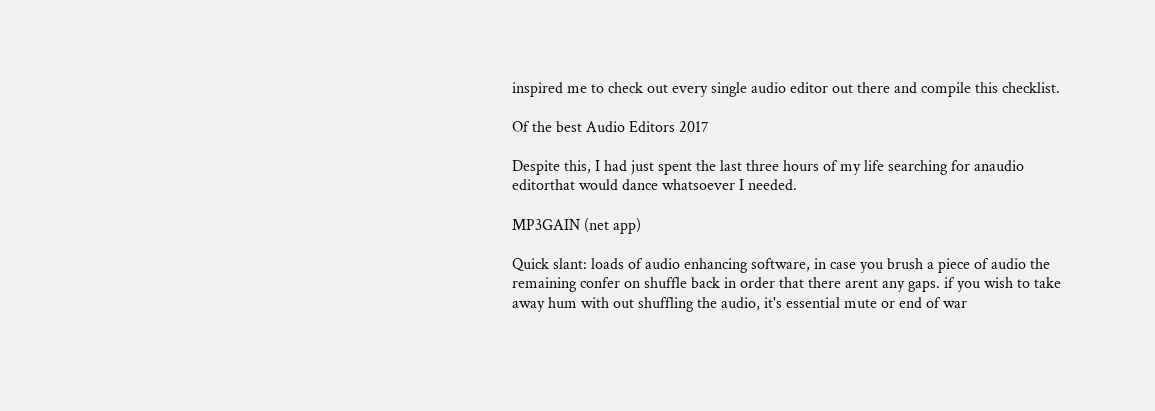inspired me to check out every single audio editor out there and compile this checklist.

Of the best Audio Editors 2017

Despite this, I had just spent the last three hours of my life searching for anaudio editorthat would dance whatsoever I needed.

MP3GAIN (net app)

Quick slant: loads of audio enhancing software, in case you brush a piece of audio the remaining confer on shuffle back in order that there arent any gaps. if you wish to take away hum with out shuffling the audio, it's essential mute or end of war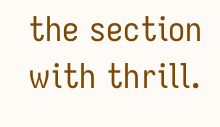the section with thrill.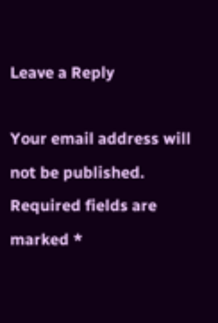Leave a Reply

Your email address will not be published. Required fields are marked *